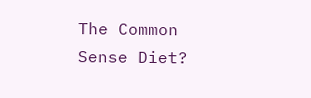The Common Sense Diet?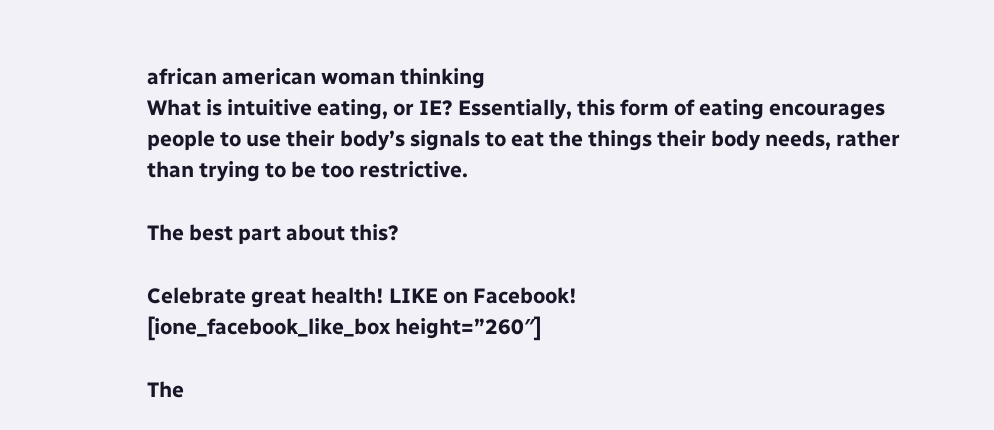african american woman thinking
What is intuitive eating, or IE? Essentially, this form of eating encourages people to use their body’s signals to eat the things their body needs, rather than trying to be too restrictive.

The best part about this?

Celebrate great health! LIKE on Facebook!
[ione_facebook_like_box height=”260″]

The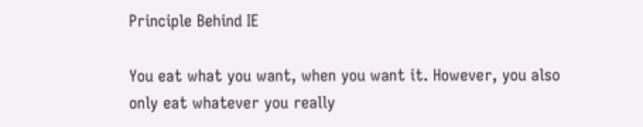Principle Behind IE

You eat what you want, when you want it. However, you also only eat whatever you really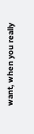want, when you really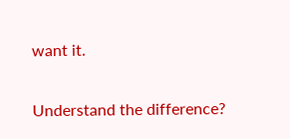want it.

Understand the difference?